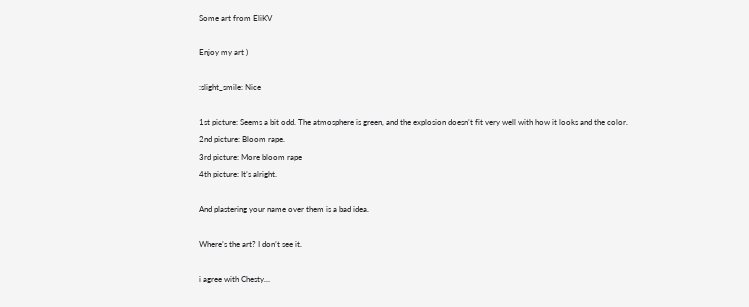Some art from EliKV

Enjoy my art )

:slight_smile: Nice

1st picture: Seems a bit odd. The atmosphere is green, and the explosion doesn’t fit very well with how it looks and the color.
2nd picture: Bloom rape.
3rd picture: More bloom rape
4th picture: It’s alright.

And plastering your name over them is a bad idea.

Where’s the art? I don’t see it.

i agree with Chesty…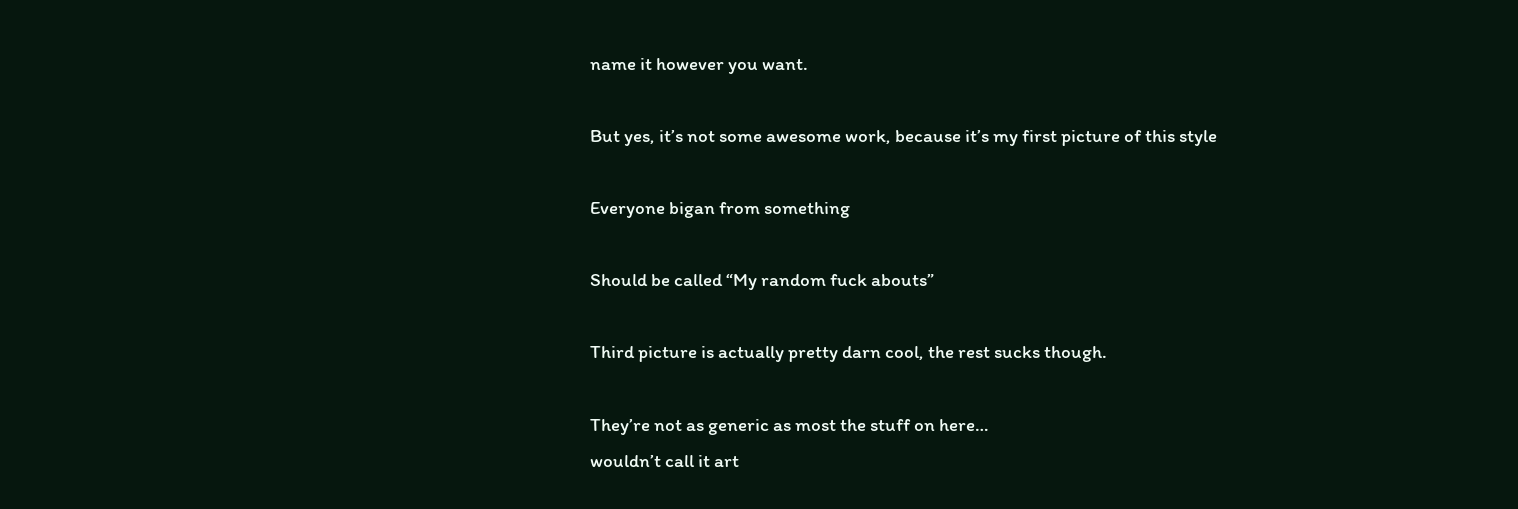name it however you want.

But yes, it’s not some awesome work, because it’s my first picture of this style

Everyone bigan from something

Should be called “My random fuck abouts”

Third picture is actually pretty darn cool, the rest sucks though.

They’re not as generic as most the stuff on here…
wouldn’t call it art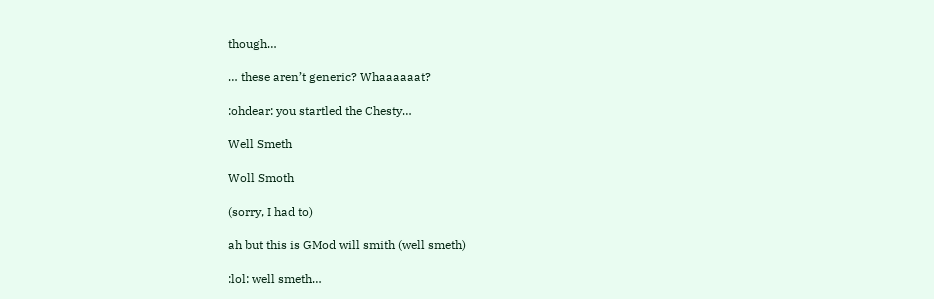though…

… these aren’t generic? Whaaaaaat?

:ohdear: you startled the Chesty…

Well Smeth

Woll Smoth

(sorry, I had to)

ah but this is GMod will smith (well smeth)

:lol: well smeth…